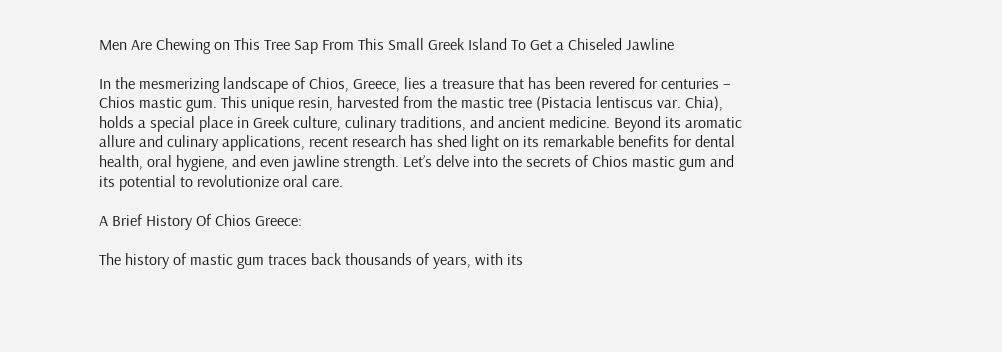Men Are Chewing on This Tree Sap From This Small Greek Island To Get a Chiseled Jawline

In the mesmerizing landscape of Chios, Greece, lies a treasure that has been revered for centuries – Chios mastic gum. This unique resin, harvested from the mastic tree (Pistacia lentiscus var. Chia), holds a special place in Greek culture, culinary traditions, and ancient medicine. Beyond its aromatic allure and culinary applications, recent research has shed light on its remarkable benefits for dental health, oral hygiene, and even jawline strength. Let’s delve into the secrets of Chios mastic gum and its potential to revolutionize oral care.

A Brief History Of Chios Greece:

The history of mastic gum traces back thousands of years, with its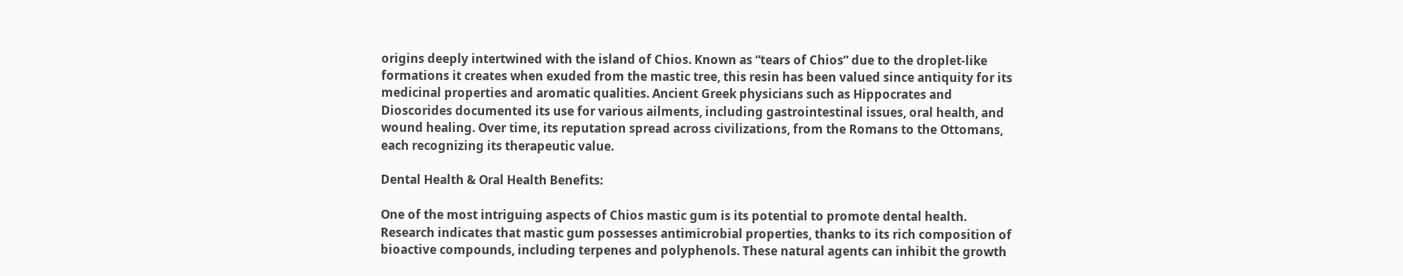origins deeply intertwined with the island of Chios. Known as “tears of Chios” due to the droplet-like formations it creates when exuded from the mastic tree, this resin has been valued since antiquity for its medicinal properties and aromatic qualities. Ancient Greek physicians such as Hippocrates and Dioscorides documented its use for various ailments, including gastrointestinal issues, oral health, and wound healing. Over time, its reputation spread across civilizations, from the Romans to the Ottomans, each recognizing its therapeutic value.

Dental Health & Oral Health Benefits:

One of the most intriguing aspects of Chios mastic gum is its potential to promote dental health. Research indicates that mastic gum possesses antimicrobial properties, thanks to its rich composition of bioactive compounds, including terpenes and polyphenols. These natural agents can inhibit the growth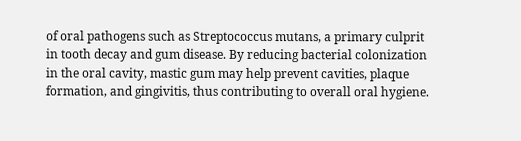of oral pathogens such as Streptococcus mutans, a primary culprit in tooth decay and gum disease. By reducing bacterial colonization in the oral cavity, mastic gum may help prevent cavities, plaque formation, and gingivitis, thus contributing to overall oral hygiene.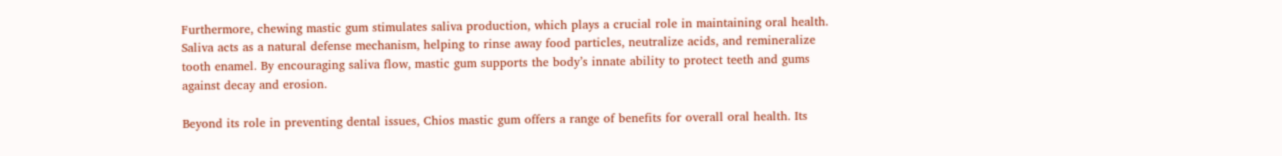Furthermore, chewing mastic gum stimulates saliva production, which plays a crucial role in maintaining oral health. Saliva acts as a natural defense mechanism, helping to rinse away food particles, neutralize acids, and remineralize tooth enamel. By encouraging saliva flow, mastic gum supports the body’s innate ability to protect teeth and gums against decay and erosion.

Beyond its role in preventing dental issues, Chios mastic gum offers a range of benefits for overall oral health. Its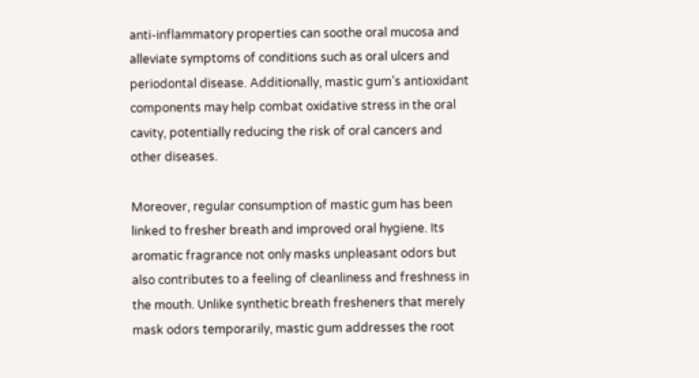anti-inflammatory properties can soothe oral mucosa and alleviate symptoms of conditions such as oral ulcers and periodontal disease. Additionally, mastic gum’s antioxidant components may help combat oxidative stress in the oral cavity, potentially reducing the risk of oral cancers and other diseases.

Moreover, regular consumption of mastic gum has been linked to fresher breath and improved oral hygiene. Its aromatic fragrance not only masks unpleasant odors but also contributes to a feeling of cleanliness and freshness in the mouth. Unlike synthetic breath fresheners that merely mask odors temporarily, mastic gum addresses the root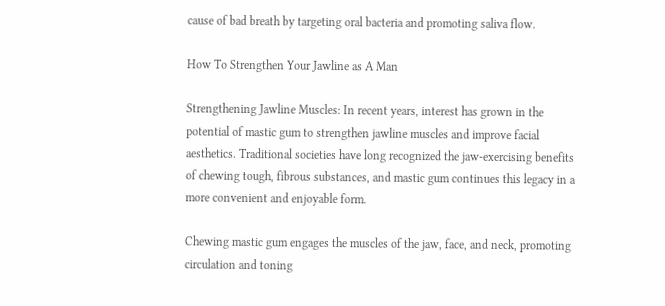cause of bad breath by targeting oral bacteria and promoting saliva flow.

How To Strengthen Your Jawline as A Man

Strengthening Jawline Muscles: In recent years, interest has grown in the potential of mastic gum to strengthen jawline muscles and improve facial aesthetics. Traditional societies have long recognized the jaw-exercising benefits of chewing tough, fibrous substances, and mastic gum continues this legacy in a more convenient and enjoyable form.

Chewing mastic gum engages the muscles of the jaw, face, and neck, promoting circulation and toning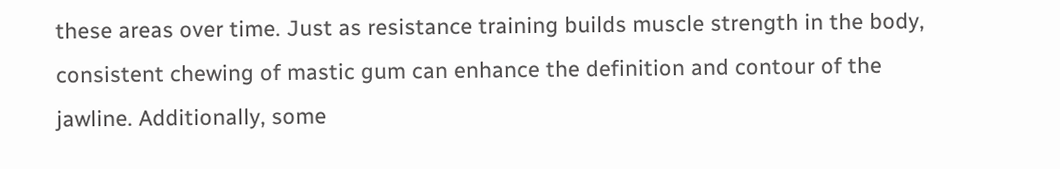these areas over time. Just as resistance training builds muscle strength in the body, consistent chewing of mastic gum can enhance the definition and contour of the jawline. Additionally, some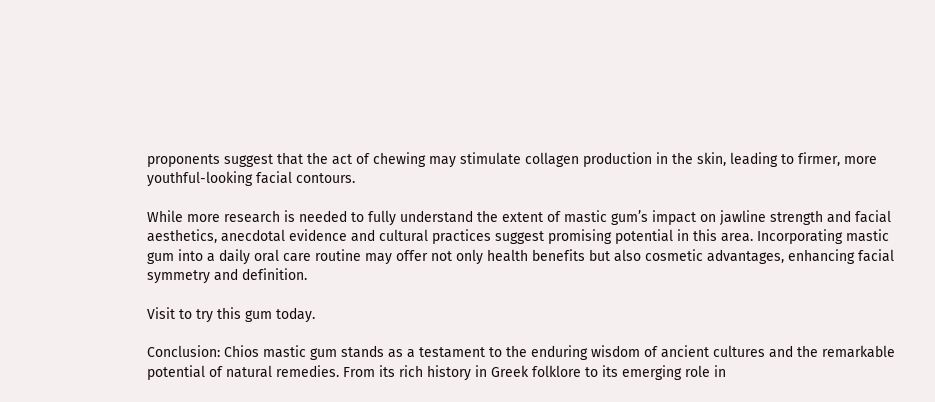proponents suggest that the act of chewing may stimulate collagen production in the skin, leading to firmer, more youthful-looking facial contours.

While more research is needed to fully understand the extent of mastic gum’s impact on jawline strength and facial aesthetics, anecdotal evidence and cultural practices suggest promising potential in this area. Incorporating mastic gum into a daily oral care routine may offer not only health benefits but also cosmetic advantages, enhancing facial symmetry and definition.

Visit to try this gum today.

Conclusion: Chios mastic gum stands as a testament to the enduring wisdom of ancient cultures and the remarkable potential of natural remedies. From its rich history in Greek folklore to its emerging role in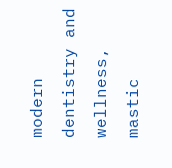modern dentistry and wellness, mastic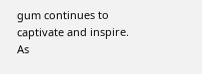gum continues to captivate and inspire. As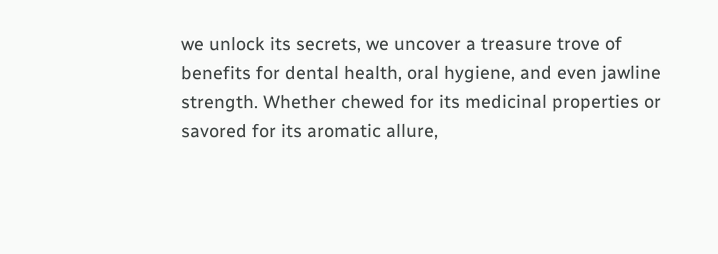we unlock its secrets, we uncover a treasure trove of benefits for dental health, oral hygiene, and even jawline strength. Whether chewed for its medicinal properties or savored for its aromatic allure,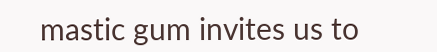mastic gum invites us to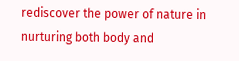rediscover the power of nature in nurturing both body and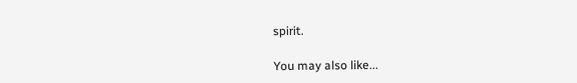spirit.

You may also like...